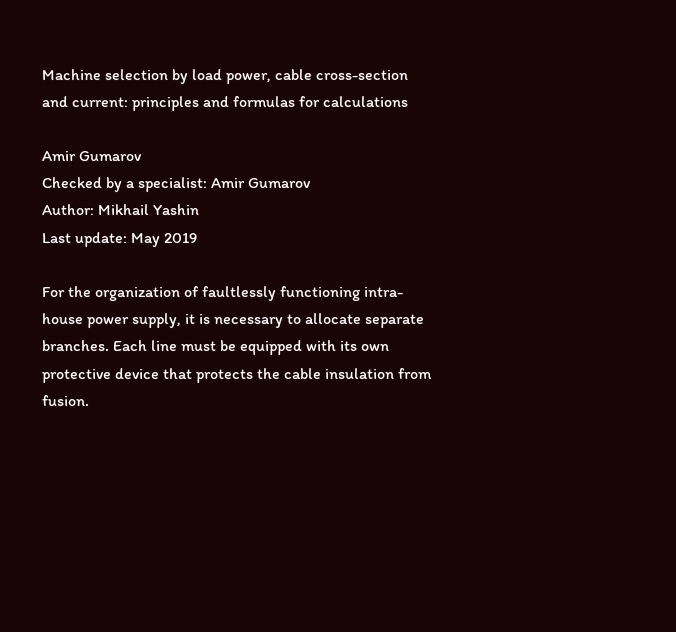Machine selection by load power, cable cross-section and current: principles and formulas for calculations

Amir Gumarov
Checked by a specialist: Amir Gumarov
Author: Mikhail Yashin
Last update: May 2019

For the organization of faultlessly functioning intra-house power supply, it is necessary to allocate separate branches. Each line must be equipped with its own protective device that protects the cable insulation from fusion.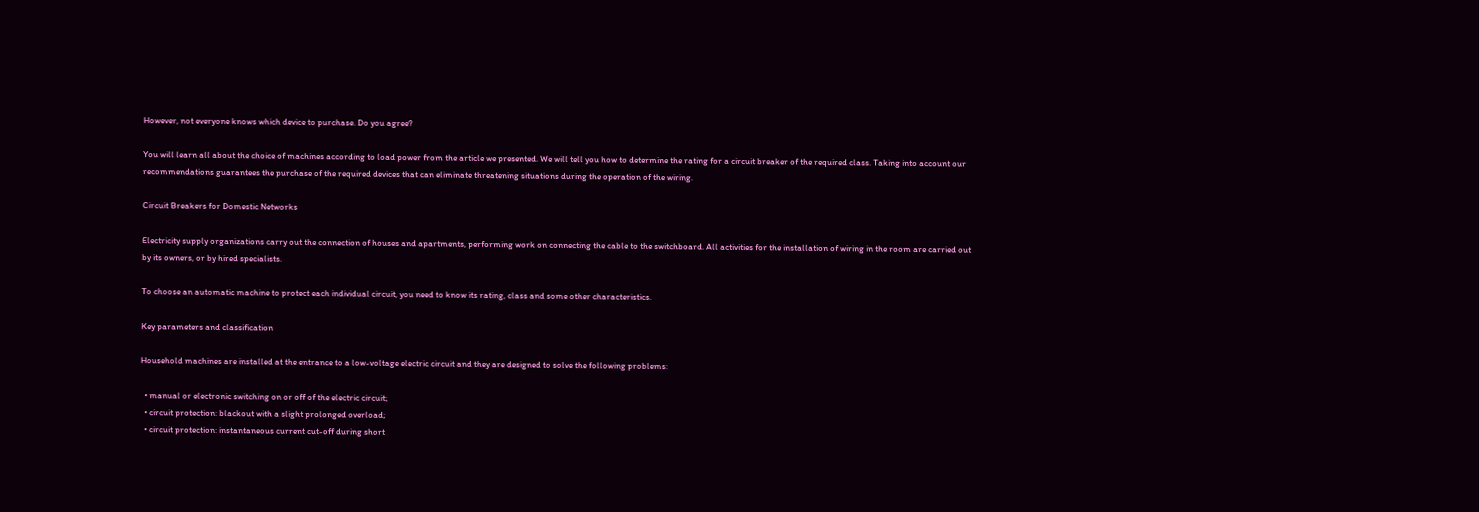However, not everyone knows which device to purchase. Do you agree?

You will learn all about the choice of machines according to load power from the article we presented. We will tell you how to determine the rating for a circuit breaker of the required class. Taking into account our recommendations guarantees the purchase of the required devices that can eliminate threatening situations during the operation of the wiring.

Circuit Breakers for Domestic Networks

Electricity supply organizations carry out the connection of houses and apartments, performing work on connecting the cable to the switchboard. All activities for the installation of wiring in the room are carried out by its owners, or by hired specialists.

To choose an automatic machine to protect each individual circuit, you need to know its rating, class and some other characteristics.

Key parameters and classification

Household machines are installed at the entrance to a low-voltage electric circuit and they are designed to solve the following problems:

  • manual or electronic switching on or off of the electric circuit;
  • circuit protection: blackout with a slight prolonged overload;
  • circuit protection: instantaneous current cut-off during short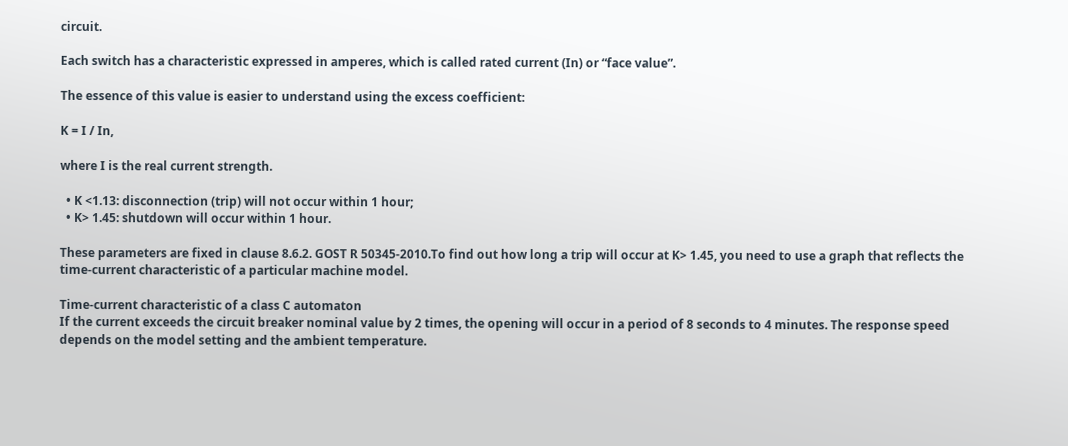circuit.

Each switch has a characteristic expressed in amperes, which is called rated current (In) or “face value”.

The essence of this value is easier to understand using the excess coefficient:

K = I / In,

where I is the real current strength.

  • K <1.13: disconnection (trip) will not occur within 1 hour;
  • K> 1.45: shutdown will occur within 1 hour.

These parameters are fixed in clause 8.6.2. GOST R 50345-2010.To find out how long a trip will occur at K> 1.45, you need to use a graph that reflects the time-current characteristic of a particular machine model.

Time-current characteristic of a class C automaton
If the current exceeds the circuit breaker nominal value by 2 times, the opening will occur in a period of 8 seconds to 4 minutes. The response speed depends on the model setting and the ambient temperature.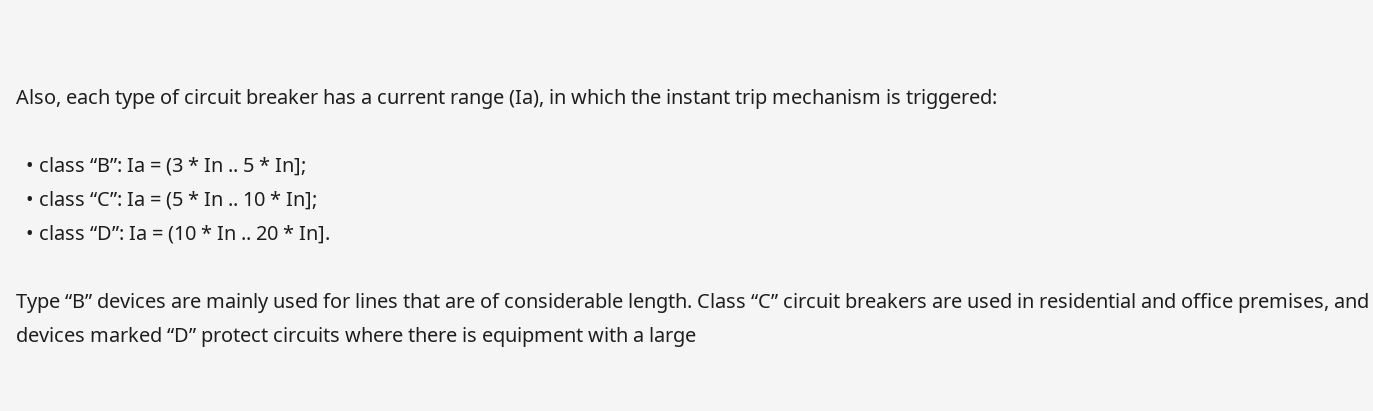Also, each type of circuit breaker has a current range (Ia), in which the instant trip mechanism is triggered:

  • class “B”: Ia = (3 * In .. 5 * In];
  • class “C”: Ia = (5 * In .. 10 * In];
  • class “D”: Ia = (10 * In .. 20 * In].

Type “B” devices are mainly used for lines that are of considerable length. Class “C” circuit breakers are used in residential and office premises, and devices marked “D” protect circuits where there is equipment with a large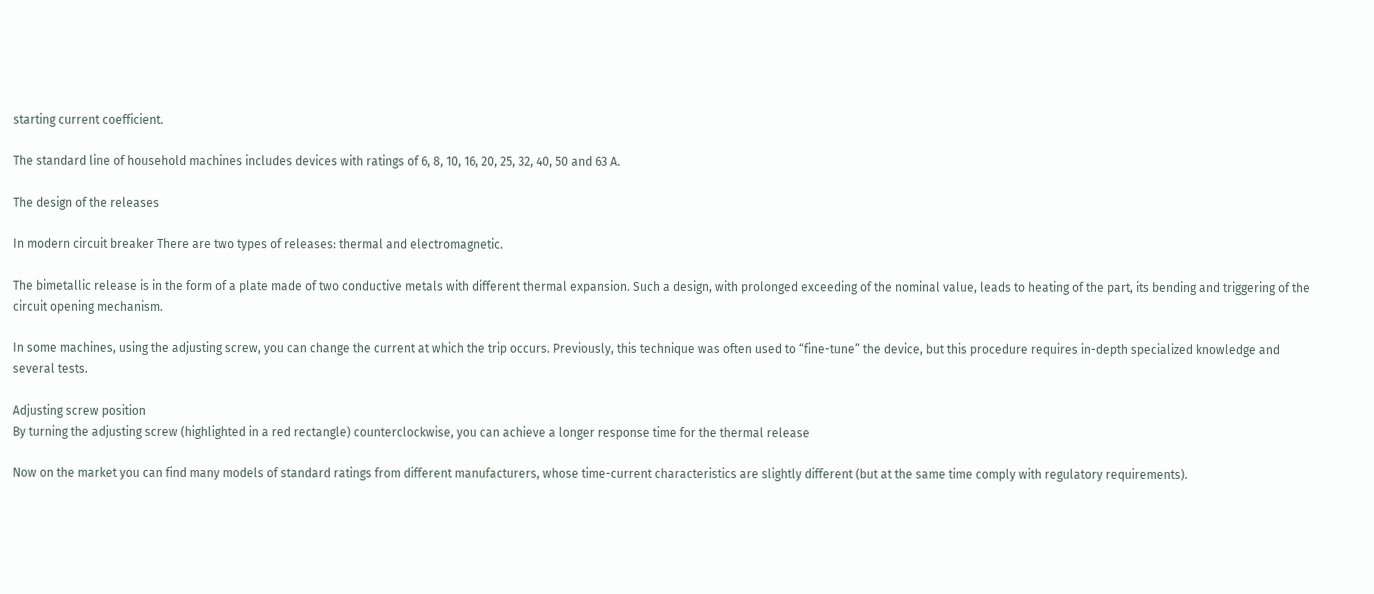starting current coefficient.

The standard line of household machines includes devices with ratings of 6, 8, 10, 16, 20, 25, 32, 40, 50 and 63 A.

The design of the releases

In modern circuit breaker There are two types of releases: thermal and electromagnetic.

The bimetallic release is in the form of a plate made of two conductive metals with different thermal expansion. Such a design, with prolonged exceeding of the nominal value, leads to heating of the part, its bending and triggering of the circuit opening mechanism.

In some machines, using the adjusting screw, you can change the current at which the trip occurs. Previously, this technique was often used to “fine-tune” the device, but this procedure requires in-depth specialized knowledge and several tests.

Adjusting screw position
By turning the adjusting screw (highlighted in a red rectangle) counterclockwise, you can achieve a longer response time for the thermal release

Now on the market you can find many models of standard ratings from different manufacturers, whose time-current characteristics are slightly different (but at the same time comply with regulatory requirements).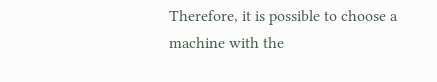Therefore, it is possible to choose a machine with the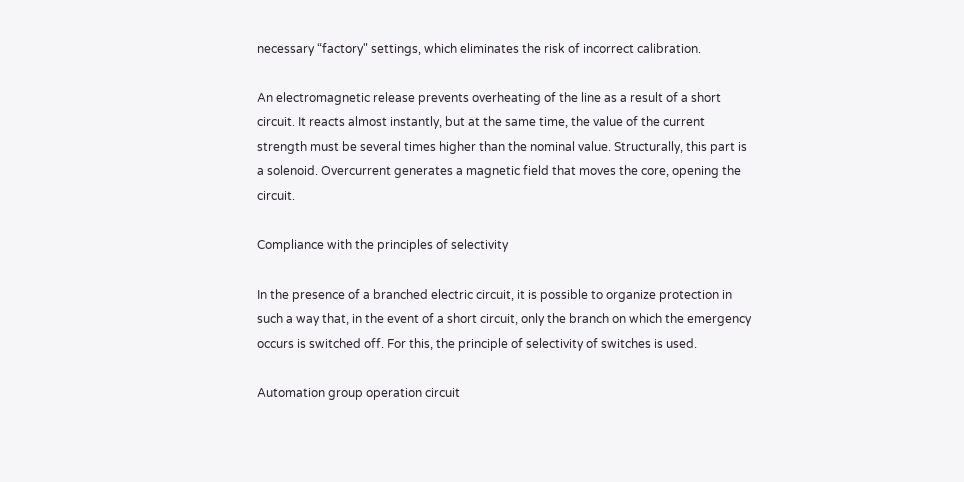necessary “factory" settings, which eliminates the risk of incorrect calibration.

An electromagnetic release prevents overheating of the line as a result of a short circuit. It reacts almost instantly, but at the same time, the value of the current strength must be several times higher than the nominal value. Structurally, this part is a solenoid. Overcurrent generates a magnetic field that moves the core, opening the circuit.

Compliance with the principles of selectivity

In the presence of a branched electric circuit, it is possible to organize protection in such a way that, in the event of a short circuit, only the branch on which the emergency occurs is switched off. For this, the principle of selectivity of switches is used.

Automation group operation circuit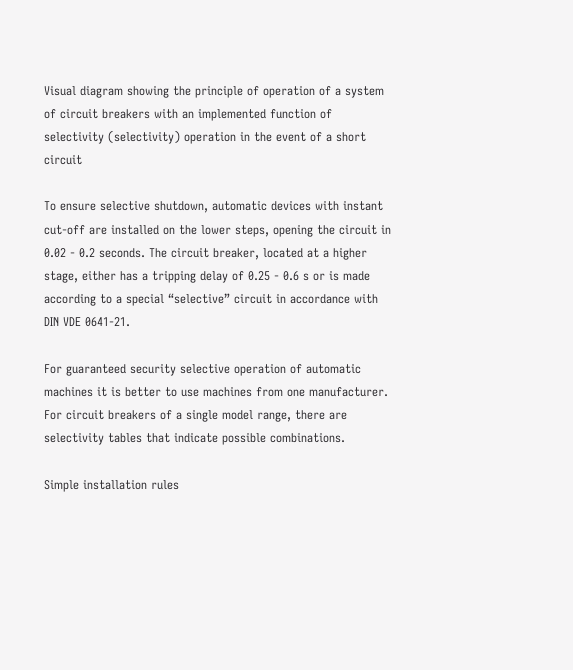Visual diagram showing the principle of operation of a system of circuit breakers with an implemented function of selectivity (selectivity) operation in the event of a short circuit

To ensure selective shutdown, automatic devices with instant cut-off are installed on the lower steps, opening the circuit in 0.02 - 0.2 seconds. The circuit breaker, located at a higher stage, either has a tripping delay of 0.25 - 0.6 s or is made according to a special “selective” circuit in accordance with DIN VDE 0641-21.

For guaranteed security selective operation of automatic machines it is better to use machines from one manufacturer. For circuit breakers of a single model range, there are selectivity tables that indicate possible combinations.

Simple installation rules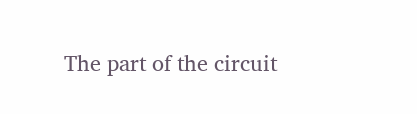The part of the circuit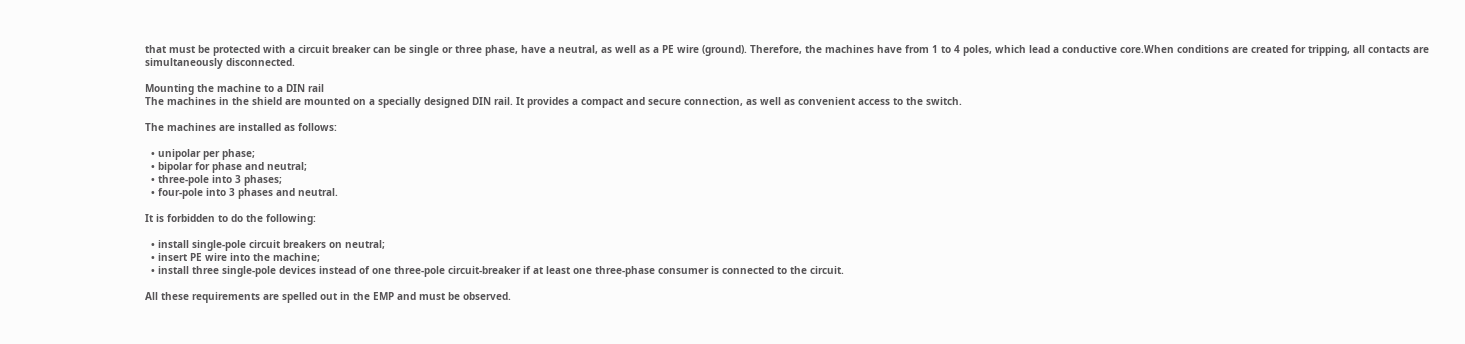that must be protected with a circuit breaker can be single or three phase, have a neutral, as well as a PE wire (ground). Therefore, the machines have from 1 to 4 poles, which lead a conductive core.When conditions are created for tripping, all contacts are simultaneously disconnected.

Mounting the machine to a DIN rail
The machines in the shield are mounted on a specially designed DIN rail. It provides a compact and secure connection, as well as convenient access to the switch.

The machines are installed as follows:

  • unipolar per phase;
  • bipolar for phase and neutral;
  • three-pole into 3 phases;
  • four-pole into 3 phases and neutral.

It is forbidden to do the following:

  • install single-pole circuit breakers on neutral;
  • insert PE wire into the machine;
  • install three single-pole devices instead of one three-pole circuit-breaker if at least one three-phase consumer is connected to the circuit.

All these requirements are spelled out in the EMP and must be observed.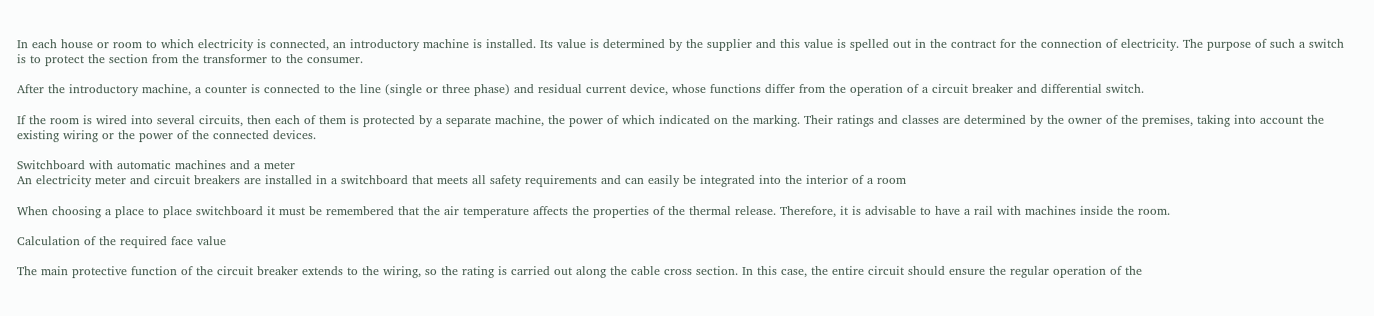In each house or room to which electricity is connected, an introductory machine is installed. Its value is determined by the supplier and this value is spelled out in the contract for the connection of electricity. The purpose of such a switch is to protect the section from the transformer to the consumer.

After the introductory machine, a counter is connected to the line (single or three phase) and residual current device, whose functions differ from the operation of a circuit breaker and differential switch.

If the room is wired into several circuits, then each of them is protected by a separate machine, the power of which indicated on the marking. Their ratings and classes are determined by the owner of the premises, taking into account the existing wiring or the power of the connected devices.

Switchboard with automatic machines and a meter
An electricity meter and circuit breakers are installed in a switchboard that meets all safety requirements and can easily be integrated into the interior of a room

When choosing a place to place switchboard it must be remembered that the air temperature affects the properties of the thermal release. Therefore, it is advisable to have a rail with machines inside the room.

Calculation of the required face value

The main protective function of the circuit breaker extends to the wiring, so the rating is carried out along the cable cross section. In this case, the entire circuit should ensure the regular operation of the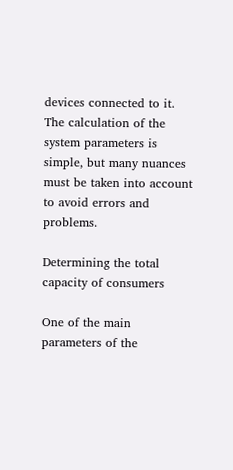devices connected to it. The calculation of the system parameters is simple, but many nuances must be taken into account to avoid errors and problems.

Determining the total capacity of consumers

One of the main parameters of the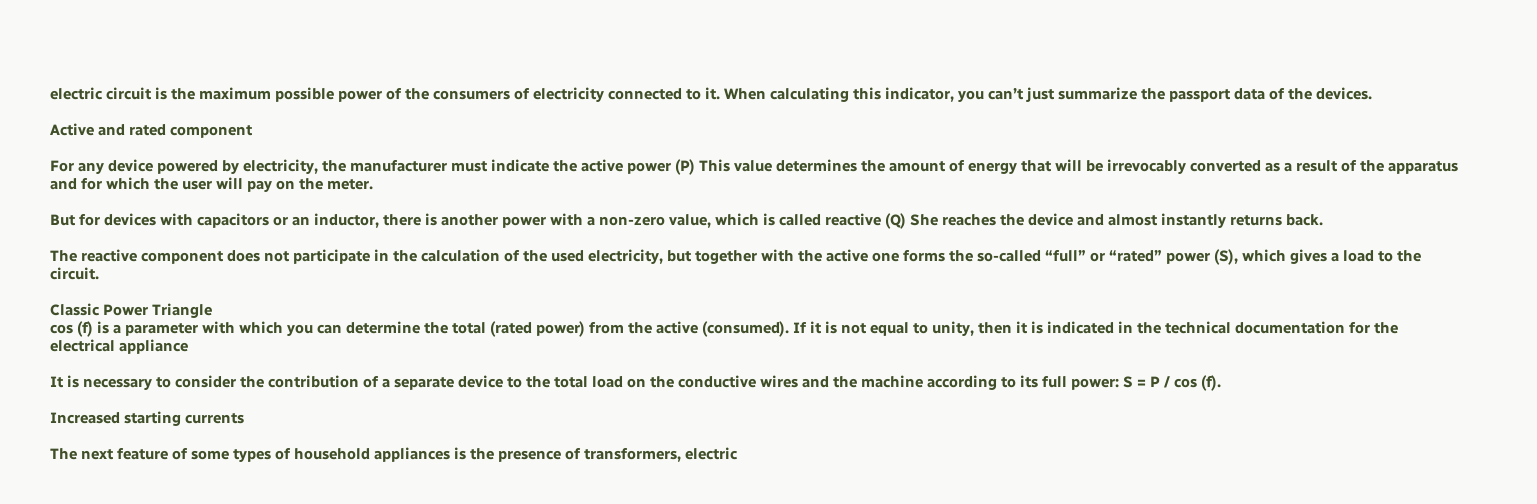electric circuit is the maximum possible power of the consumers of electricity connected to it. When calculating this indicator, you can’t just summarize the passport data of the devices.

Active and rated component

For any device powered by electricity, the manufacturer must indicate the active power (P) This value determines the amount of energy that will be irrevocably converted as a result of the apparatus and for which the user will pay on the meter.

But for devices with capacitors or an inductor, there is another power with a non-zero value, which is called reactive (Q) She reaches the device and almost instantly returns back.

The reactive component does not participate in the calculation of the used electricity, but together with the active one forms the so-called “full” or “rated” power (S), which gives a load to the circuit.

Classic Power Triangle
cos (f) is a parameter with which you can determine the total (rated power) from the active (consumed). If it is not equal to unity, then it is indicated in the technical documentation for the electrical appliance

It is necessary to consider the contribution of a separate device to the total load on the conductive wires and the machine according to its full power: S = P / cos (f).

Increased starting currents

The next feature of some types of household appliances is the presence of transformers, electric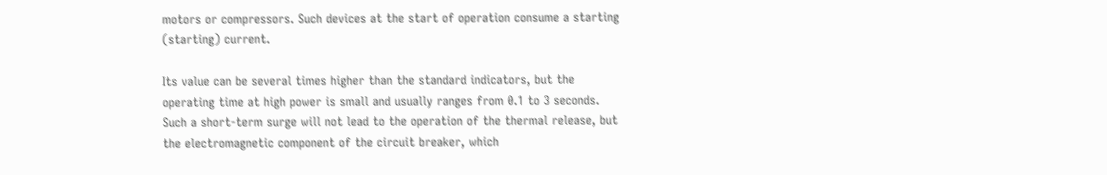motors or compressors. Such devices at the start of operation consume a starting (starting) current.

Its value can be several times higher than the standard indicators, but the operating time at high power is small and usually ranges from 0.1 to 3 seconds. Such a short-term surge will not lead to the operation of the thermal release, but the electromagnetic component of the circuit breaker, which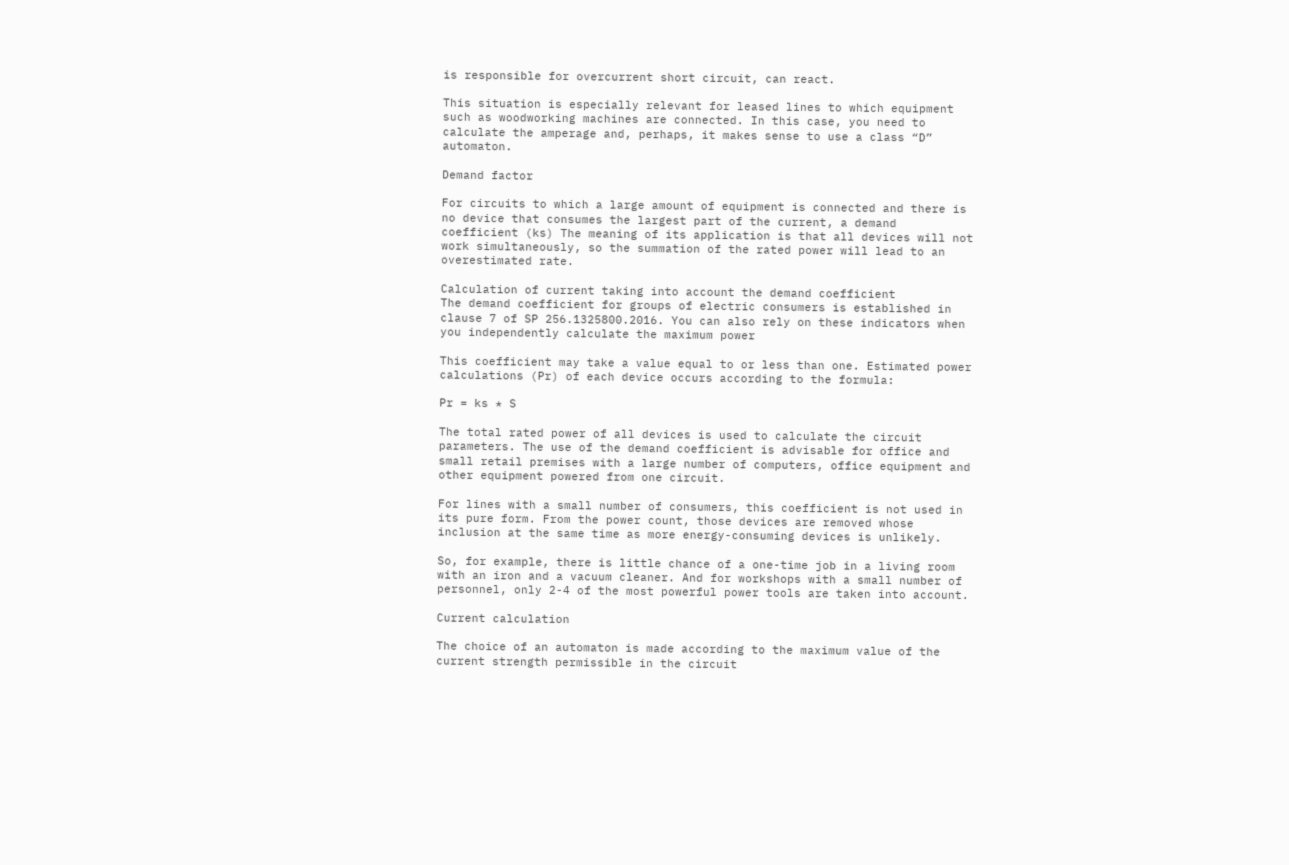is responsible for overcurrent short circuit, can react.

This situation is especially relevant for leased lines to which equipment such as woodworking machines are connected. In this case, you need to calculate the amperage and, perhaps, it makes sense to use a class “D” automaton.

Demand factor

For circuits to which a large amount of equipment is connected and there is no device that consumes the largest part of the current, a demand coefficient (ks) The meaning of its application is that all devices will not work simultaneously, so the summation of the rated power will lead to an overestimated rate.

Calculation of current taking into account the demand coefficient
The demand coefficient for groups of electric consumers is established in clause 7 of SP 256.1325800.2016. You can also rely on these indicators when you independently calculate the maximum power

This coefficient may take a value equal to or less than one. Estimated power calculations (Pr) of each device occurs according to the formula:

Pr = ks * S

The total rated power of all devices is used to calculate the circuit parameters. The use of the demand coefficient is advisable for office and small retail premises with a large number of computers, office equipment and other equipment powered from one circuit.

For lines with a small number of consumers, this coefficient is not used in its pure form. From the power count, those devices are removed whose inclusion at the same time as more energy-consuming devices is unlikely.

So, for example, there is little chance of a one-time job in a living room with an iron and a vacuum cleaner. And for workshops with a small number of personnel, only 2-4 of the most powerful power tools are taken into account.

Current calculation

The choice of an automaton is made according to the maximum value of the current strength permissible in the circuit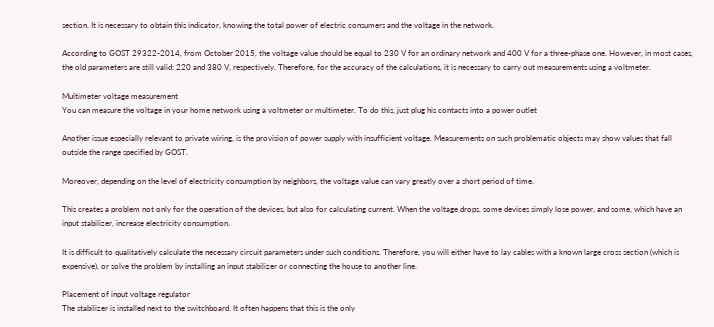section. It is necessary to obtain this indicator, knowing the total power of electric consumers and the voltage in the network.

According to GOST 29322-2014, from October 2015, the voltage value should be equal to 230 V for an ordinary network and 400 V for a three-phase one. However, in most cases, the old parameters are still valid: 220 and 380 V, respectively. Therefore, for the accuracy of the calculations, it is necessary to carry out measurements using a voltmeter.

Multimeter voltage measurement
You can measure the voltage in your home network using a voltmeter or multimeter. To do this, just plug his contacts into a power outlet

Another issue especially relevant to private wiring, is the provision of power supply with insufficient voltage. Measurements on such problematic objects may show values that fall outside the range specified by GOST.

Moreover, depending on the level of electricity consumption by neighbors, the voltage value can vary greatly over a short period of time.

This creates a problem not only for the operation of the devices, but also for calculating current. When the voltage drops, some devices simply lose power, and some, which have an input stabilizer, increase electricity consumption.

It is difficult to qualitatively calculate the necessary circuit parameters under such conditions. Therefore, you will either have to lay cables with a known large cross section (which is expensive), or solve the problem by installing an input stabilizer or connecting the house to another line.

Placement of input voltage regulator
The stabilizer is installed next to the switchboard. It often happens that this is the only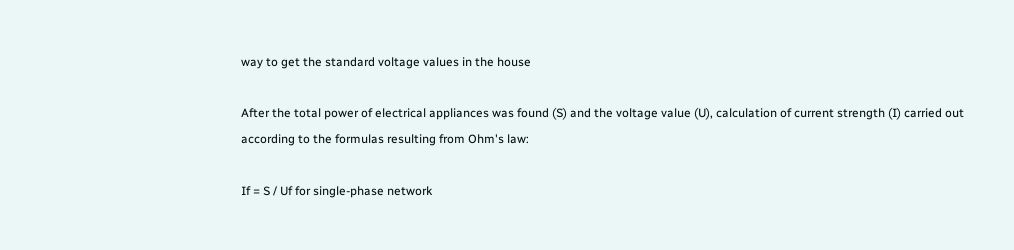way to get the standard voltage values in the house

After the total power of electrical appliances was found (S) and the voltage value (U), calculation of current strength (I) carried out according to the formulas resulting from Ohm's law:

If = S / Uf for single-phase network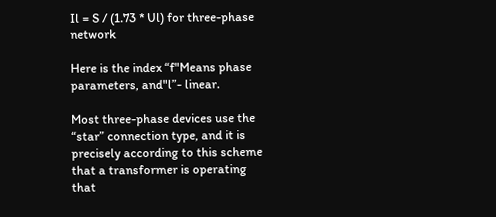Il = S / (1.73 * Ul) for three-phase network

Here is the index “f"Means phase parameters, and"l”- linear.

Most three-phase devices use the “star” connection type, and it is precisely according to this scheme that a transformer is operating that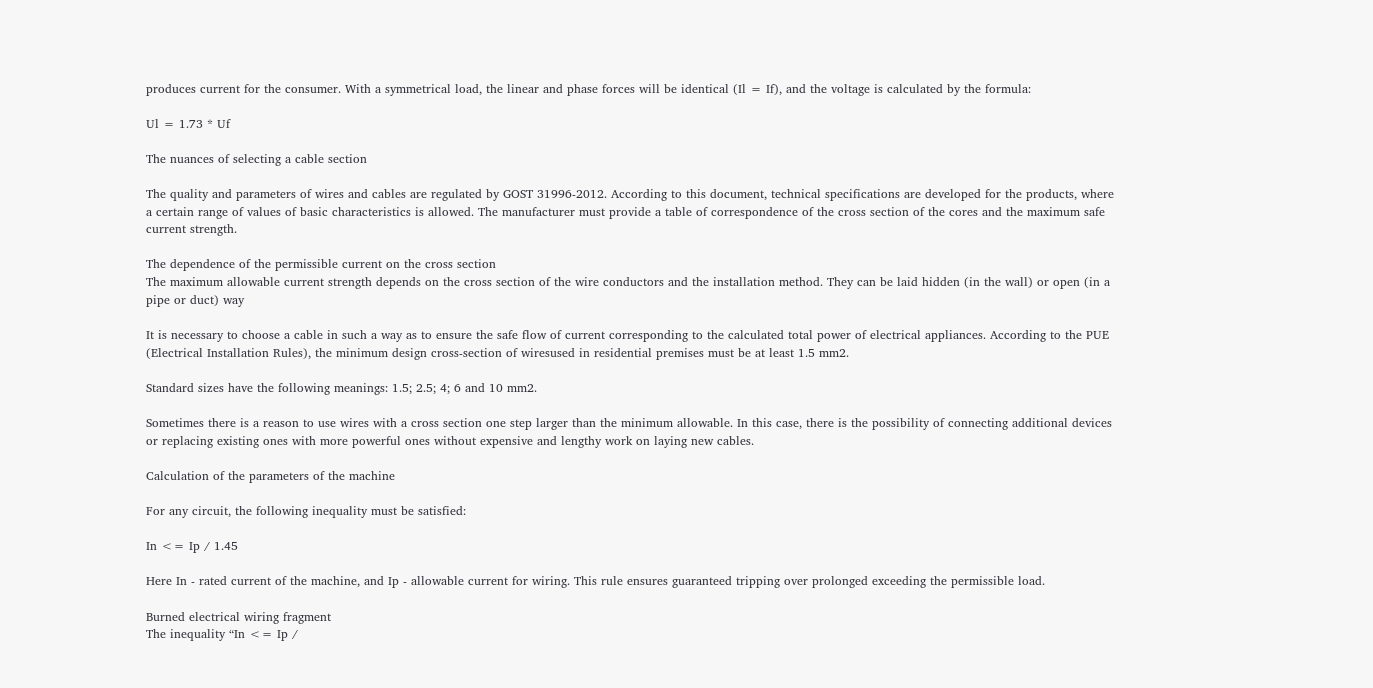produces current for the consumer. With a symmetrical load, the linear and phase forces will be identical (Il = If), and the voltage is calculated by the formula:

Ul = 1.73 * Uf

The nuances of selecting a cable section

The quality and parameters of wires and cables are regulated by GOST 31996-2012. According to this document, technical specifications are developed for the products, where a certain range of values of basic characteristics is allowed. The manufacturer must provide a table of correspondence of the cross section of the cores and the maximum safe current strength.

The dependence of the permissible current on the cross section
The maximum allowable current strength depends on the cross section of the wire conductors and the installation method. They can be laid hidden (in the wall) or open (in a pipe or duct) way

It is necessary to choose a cable in such a way as to ensure the safe flow of current corresponding to the calculated total power of electrical appliances. According to the PUE (Electrical Installation Rules), the minimum design cross-section of wiresused in residential premises must be at least 1.5 mm2.

Standard sizes have the following meanings: 1.5; 2.5; 4; 6 and 10 mm2.

Sometimes there is a reason to use wires with a cross section one step larger than the minimum allowable. In this case, there is the possibility of connecting additional devices or replacing existing ones with more powerful ones without expensive and lengthy work on laying new cables.

Calculation of the parameters of the machine

For any circuit, the following inequality must be satisfied:

In <= Ip / 1.45

Here In - rated current of the machine, and Ip - allowable current for wiring. This rule ensures guaranteed tripping over prolonged exceeding the permissible load.

Burned electrical wiring fragment
The inequality “In <= Ip /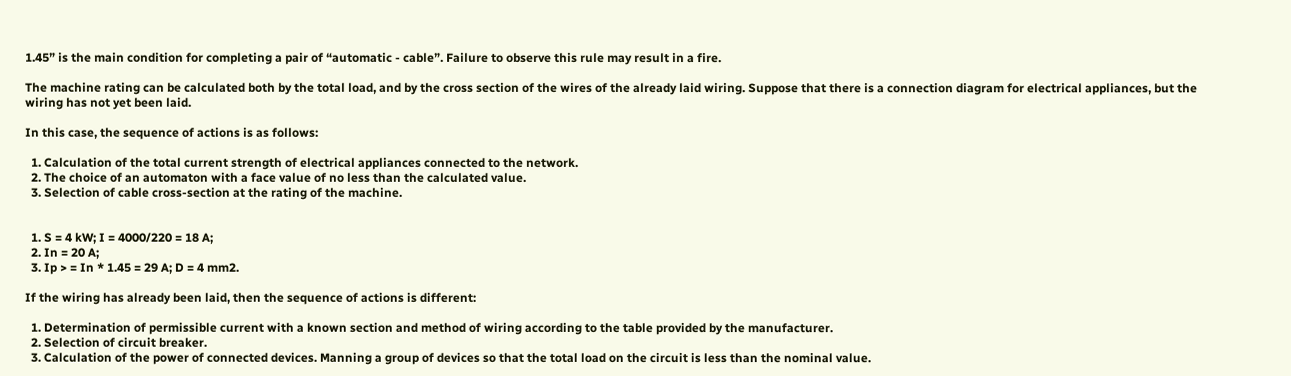1.45” is the main condition for completing a pair of “automatic - cable”. Failure to observe this rule may result in a fire.

The machine rating can be calculated both by the total load, and by the cross section of the wires of the already laid wiring. Suppose that there is a connection diagram for electrical appliances, but the wiring has not yet been laid.

In this case, the sequence of actions is as follows:

  1. Calculation of the total current strength of electrical appliances connected to the network.
  2. The choice of an automaton with a face value of no less than the calculated value.
  3. Selection of cable cross-section at the rating of the machine.


  1. S = 4 kW; I = 4000/220 = 18 A;
  2. In = 20 A;
  3. Ip > = In * 1.45 = 29 A; D = 4 mm2.

If the wiring has already been laid, then the sequence of actions is different:

  1. Determination of permissible current with a known section and method of wiring according to the table provided by the manufacturer.
  2. Selection of circuit breaker.
  3. Calculation of the power of connected devices. Manning a group of devices so that the total load on the circuit is less than the nominal value.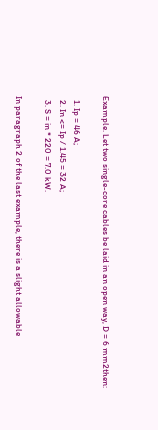Example. Let two single-core cables be laid in an open way, D = 6 mm2then:

  1. Ip = 46 A;
  2. In <= Ip / 1.45 = 32 A;
  3. S = in * 220 = 7.0 kW.

In paragraph 2 of the last example, there is a slight allowable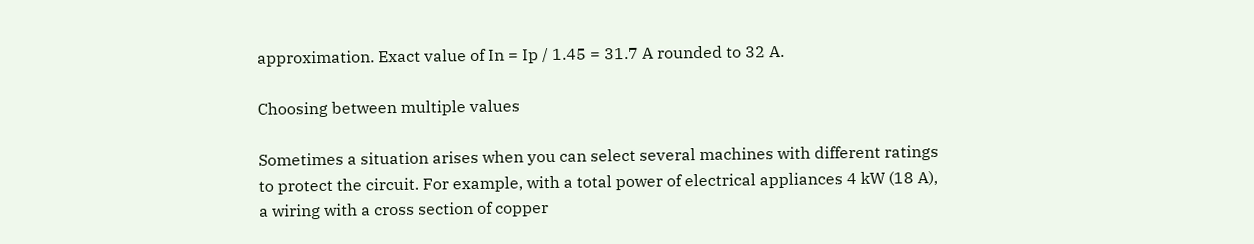approximation. Exact value of In = Ip / 1.45 = 31.7 A rounded to 32 A.

Choosing between multiple values

Sometimes a situation arises when you can select several machines with different ratings to protect the circuit. For example, with a total power of electrical appliances 4 kW (18 A), a wiring with a cross section of copper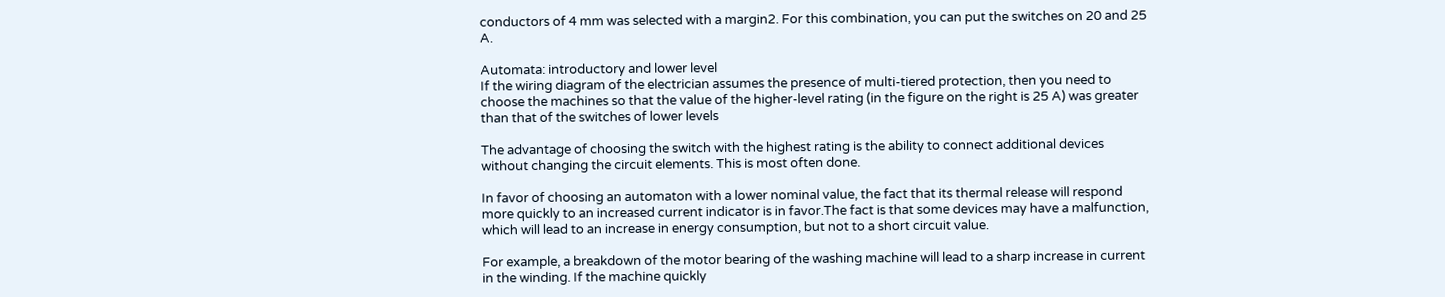conductors of 4 mm was selected with a margin2. For this combination, you can put the switches on 20 and 25 A.

Automata: introductory and lower level
If the wiring diagram of the electrician assumes the presence of multi-tiered protection, then you need to choose the machines so that the value of the higher-level rating (in the figure on the right is 25 A) was greater than that of the switches of lower levels

The advantage of choosing the switch with the highest rating is the ability to connect additional devices without changing the circuit elements. This is most often done.

In favor of choosing an automaton with a lower nominal value, the fact that its thermal release will respond more quickly to an increased current indicator is in favor.The fact is that some devices may have a malfunction, which will lead to an increase in energy consumption, but not to a short circuit value.

For example, a breakdown of the motor bearing of the washing machine will lead to a sharp increase in current in the winding. If the machine quickly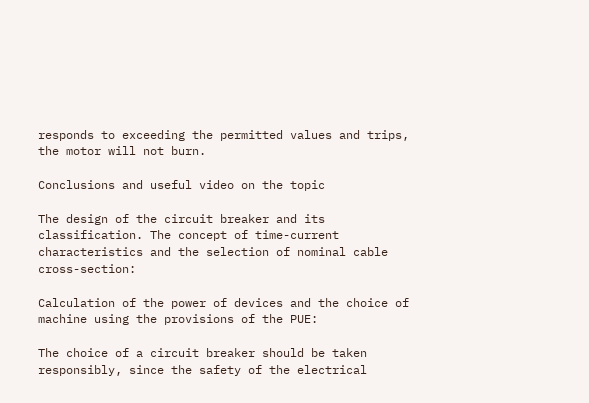responds to exceeding the permitted values and trips, the motor will not burn.

Conclusions and useful video on the topic

The design of the circuit breaker and its classification. The concept of time-current characteristics and the selection of nominal cable cross-section:

Calculation of the power of devices and the choice of machine using the provisions of the PUE:

The choice of a circuit breaker should be taken responsibly, since the safety of the electrical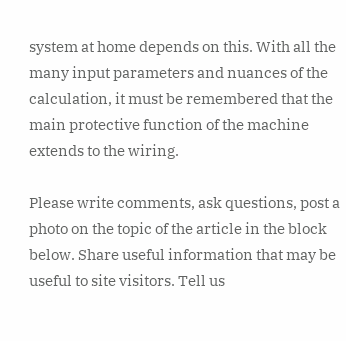system at home depends on this. With all the many input parameters and nuances of the calculation, it must be remembered that the main protective function of the machine extends to the wiring.

Please write comments, ask questions, post a photo on the topic of the article in the block below. Share useful information that may be useful to site visitors. Tell us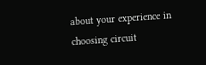about your experience in choosing circuit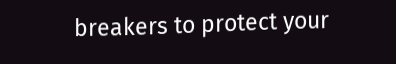breakers to protect your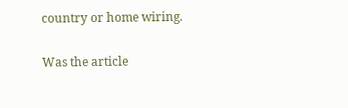country or home wiring.

Was the article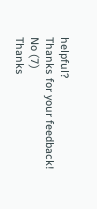helpful?
Thanks for your feedback!
No (7)
Thanks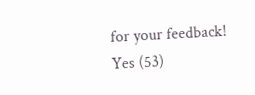for your feedback!
Yes (53)